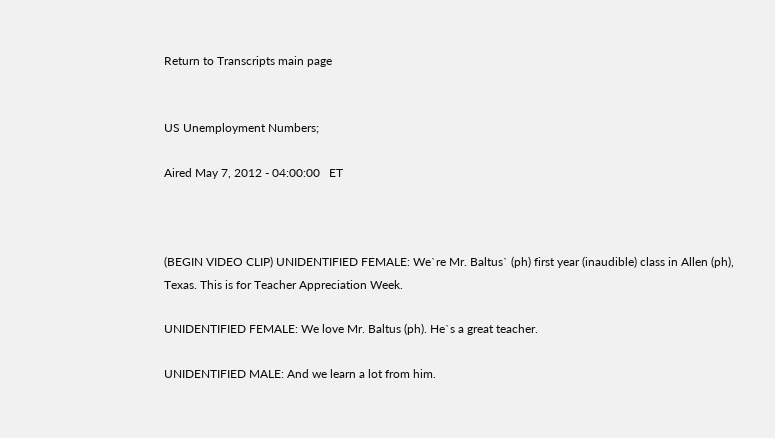Return to Transcripts main page


US Unemployment Numbers;

Aired May 7, 2012 - 04:00:00   ET



(BEGIN VIDEO CLIP) UNIDENTIFIED FEMALE: We`re Mr. Baltus` (ph) first year (inaudible) class in Allen (ph), Texas. This is for Teacher Appreciation Week.

UNIDENTIFIED FEMALE: We love Mr. Baltus (ph). He`s a great teacher.

UNIDENTIFIED MALE: And we learn a lot from him.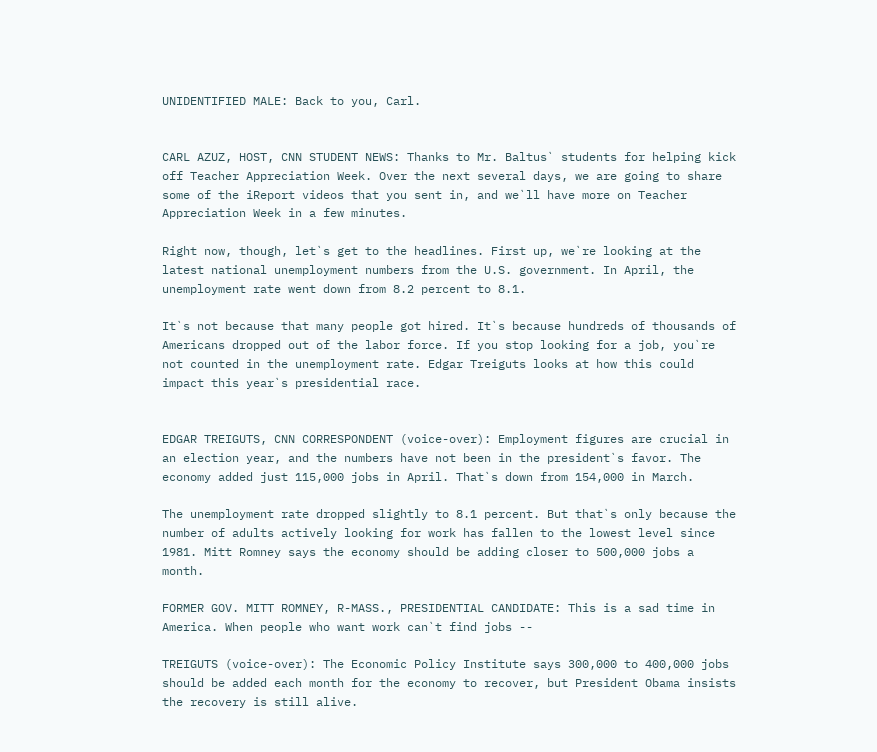UNIDENTIFIED MALE: Back to you, Carl.


CARL AZUZ, HOST, CNN STUDENT NEWS: Thanks to Mr. Baltus` students for helping kick off Teacher Appreciation Week. Over the next several days, we are going to share some of the iReport videos that you sent in, and we`ll have more on Teacher Appreciation Week in a few minutes.

Right now, though, let`s get to the headlines. First up, we`re looking at the latest national unemployment numbers from the U.S. government. In April, the unemployment rate went down from 8.2 percent to 8.1.

It`s not because that many people got hired. It`s because hundreds of thousands of Americans dropped out of the labor force. If you stop looking for a job, you`re not counted in the unemployment rate. Edgar Treiguts looks at how this could impact this year`s presidential race.


EDGAR TREIGUTS, CNN CORRESPONDENT (voice-over): Employment figures are crucial in an election year, and the numbers have not been in the president`s favor. The economy added just 115,000 jobs in April. That`s down from 154,000 in March.

The unemployment rate dropped slightly to 8.1 percent. But that`s only because the number of adults actively looking for work has fallen to the lowest level since 1981. Mitt Romney says the economy should be adding closer to 500,000 jobs a month.

FORMER GOV. MITT ROMNEY, R-MASS., PRESIDENTIAL CANDIDATE: This is a sad time in America. When people who want work can`t find jobs --

TREIGUTS (voice-over): The Economic Policy Institute says 300,000 to 400,000 jobs should be added each month for the economy to recover, but President Obama insists the recovery is still alive.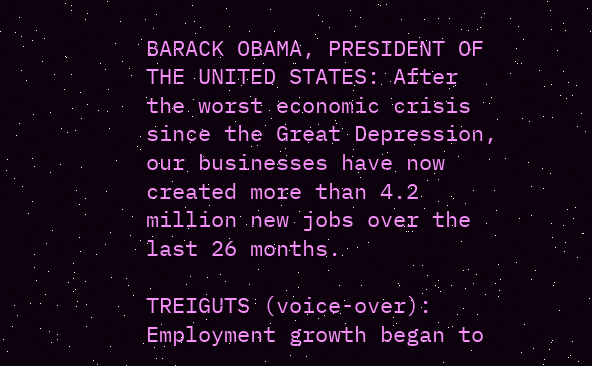BARACK OBAMA, PRESIDENT OF THE UNITED STATES: After the worst economic crisis since the Great Depression, our businesses have now created more than 4.2 million new jobs over the last 26 months.

TREIGUTS (voice-over): Employment growth began to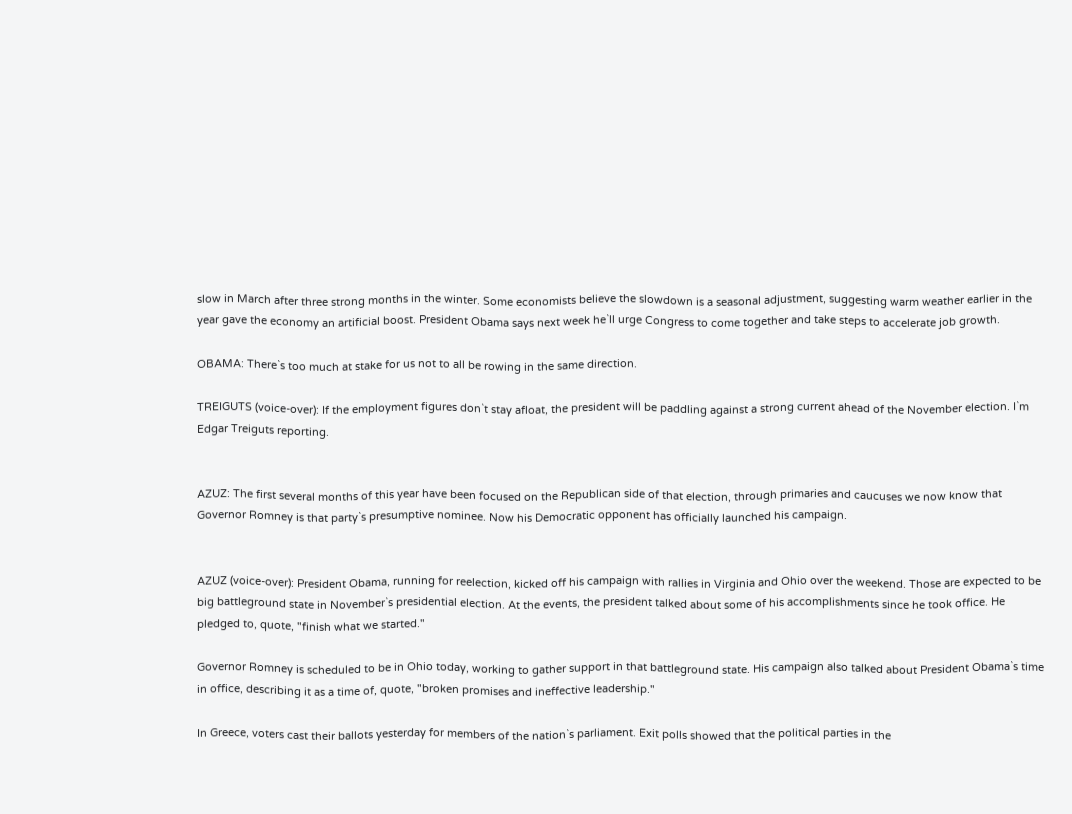slow in March after three strong months in the winter. Some economists believe the slowdown is a seasonal adjustment, suggesting warm weather earlier in the year gave the economy an artificial boost. President Obama says next week he`ll urge Congress to come together and take steps to accelerate job growth.

OBAMA: There`s too much at stake for us not to all be rowing in the same direction.

TREIGUTS (voice-over): If the employment figures don`t stay afloat, the president will be paddling against a strong current ahead of the November election. I`m Edgar Treiguts reporting.


AZUZ: The first several months of this year have been focused on the Republican side of that election, through primaries and caucuses we now know that Governor Romney is that party`s presumptive nominee. Now his Democratic opponent has officially launched his campaign.


AZUZ (voice-over): President Obama, running for reelection, kicked off his campaign with rallies in Virginia and Ohio over the weekend. Those are expected to be big battleground state in November`s presidential election. At the events, the president talked about some of his accomplishments since he took office. He pledged to, quote, "finish what we started."

Governor Romney is scheduled to be in Ohio today, working to gather support in that battleground state. His campaign also talked about President Obama`s time in office, describing it as a time of, quote, "broken promises and ineffective leadership."

In Greece, voters cast their ballots yesterday for members of the nation`s parliament. Exit polls showed that the political parties in the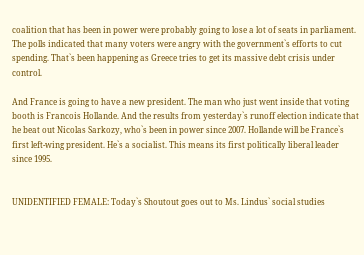coalition that has been in power were probably going to lose a lot of seats in parliament. The polls indicated that many voters were angry with the government`s efforts to cut spending. That`s been happening as Greece tries to get its massive debt crisis under control.

And France is going to have a new president. The man who just went inside that voting booth is Francois Hollande. And the results from yesterday`s runoff election indicate that he beat out Nicolas Sarkozy, who`s been in power since 2007. Hollande will be France`s first left-wing president. He`s a socialist. This means its first politically liberal leader since 1995.


UNIDENTIFIED FEMALE: Today`s Shoutout goes out to Ms. Lindus` social studies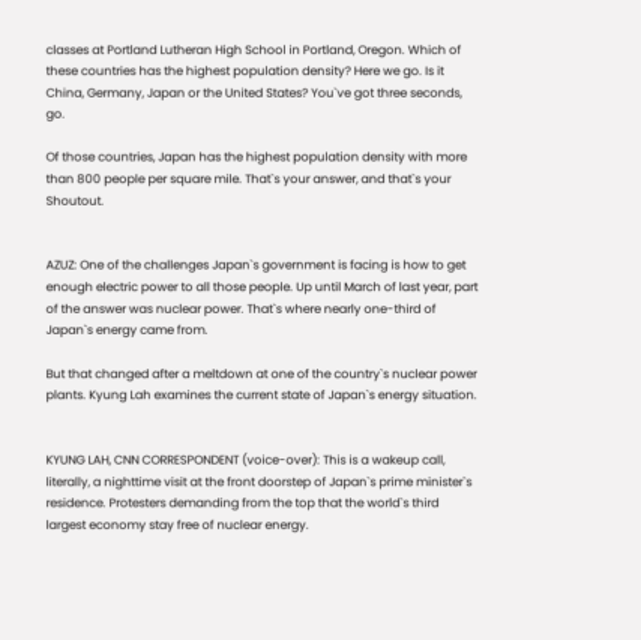classes at Portland Lutheran High School in Portland, Oregon. Which of these countries has the highest population density? Here we go. Is it China, Germany, Japan or the United States? You`ve got three seconds, go.

Of those countries, Japan has the highest population density with more than 800 people per square mile. That`s your answer, and that`s your Shoutout.


AZUZ: One of the challenges Japan`s government is facing is how to get enough electric power to all those people. Up until March of last year, part of the answer was nuclear power. That`s where nearly one-third of Japan`s energy came from.

But that changed after a meltdown at one of the country`s nuclear power plants. Kyung Lah examines the current state of Japan`s energy situation.


KYUNG LAH, CNN CORRESPONDENT (voice-over): This is a wakeup call, literally, a nighttime visit at the front doorstep of Japan`s prime minister`s residence. Protesters demanding from the top that the world`s third largest economy stay free of nuclear energy.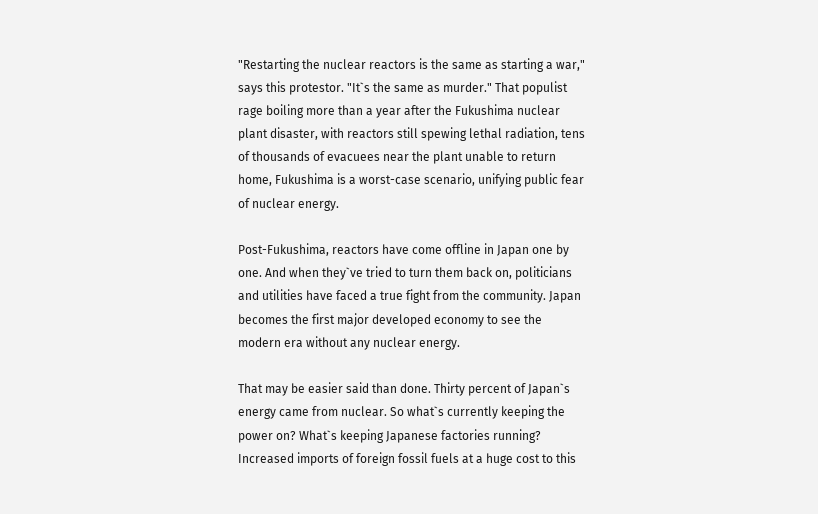"Restarting the nuclear reactors is the same as starting a war," says this protestor. "It`s the same as murder." That populist rage boiling more than a year after the Fukushima nuclear plant disaster, with reactors still spewing lethal radiation, tens of thousands of evacuees near the plant unable to return home, Fukushima is a worst-case scenario, unifying public fear of nuclear energy.

Post-Fukushima, reactors have come offline in Japan one by one. And when they`ve tried to turn them back on, politicians and utilities have faced a true fight from the community. Japan becomes the first major developed economy to see the modern era without any nuclear energy.

That may be easier said than done. Thirty percent of Japan`s energy came from nuclear. So what`s currently keeping the power on? What`s keeping Japanese factories running? Increased imports of foreign fossil fuels at a huge cost to this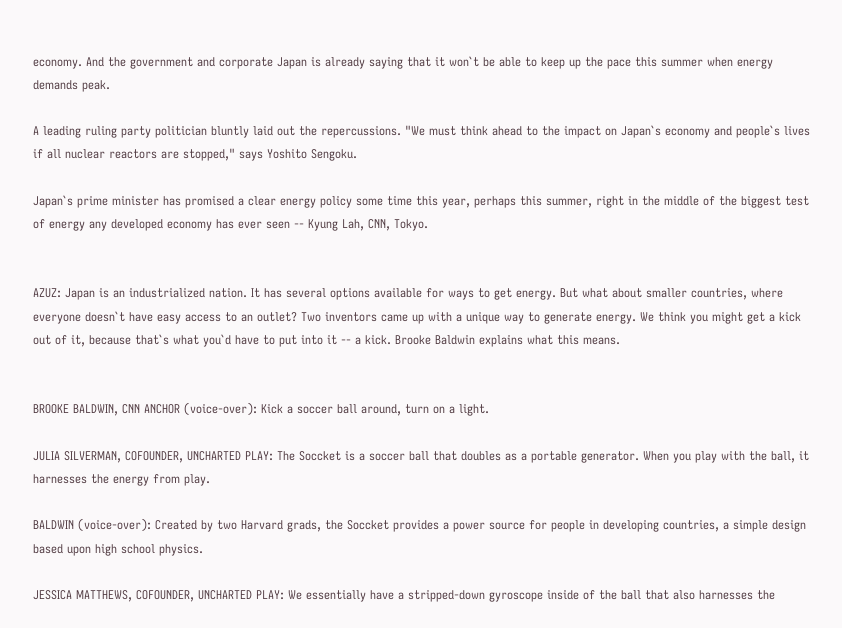economy. And the government and corporate Japan is already saying that it won`t be able to keep up the pace this summer when energy demands peak.

A leading ruling party politician bluntly laid out the repercussions. "We must think ahead to the impact on Japan`s economy and people`s lives if all nuclear reactors are stopped," says Yoshito Sengoku.

Japan`s prime minister has promised a clear energy policy some time this year, perhaps this summer, right in the middle of the biggest test of energy any developed economy has ever seen -- Kyung Lah, CNN, Tokyo.


AZUZ: Japan is an industrialized nation. It has several options available for ways to get energy. But what about smaller countries, where everyone doesn`t have easy access to an outlet? Two inventors came up with a unique way to generate energy. We think you might get a kick out of it, because that`s what you`d have to put into it -- a kick. Brooke Baldwin explains what this means.


BROOKE BALDWIN, CNN ANCHOR (voice-over): Kick a soccer ball around, turn on a light.

JULIA SILVERMAN, COFOUNDER, UNCHARTED PLAY: The Soccket is a soccer ball that doubles as a portable generator. When you play with the ball, it harnesses the energy from play.

BALDWIN (voice-over): Created by two Harvard grads, the Soccket provides a power source for people in developing countries, a simple design based upon high school physics.

JESSICA MATTHEWS, COFOUNDER, UNCHARTED PLAY: We essentially have a stripped-down gyroscope inside of the ball that also harnesses the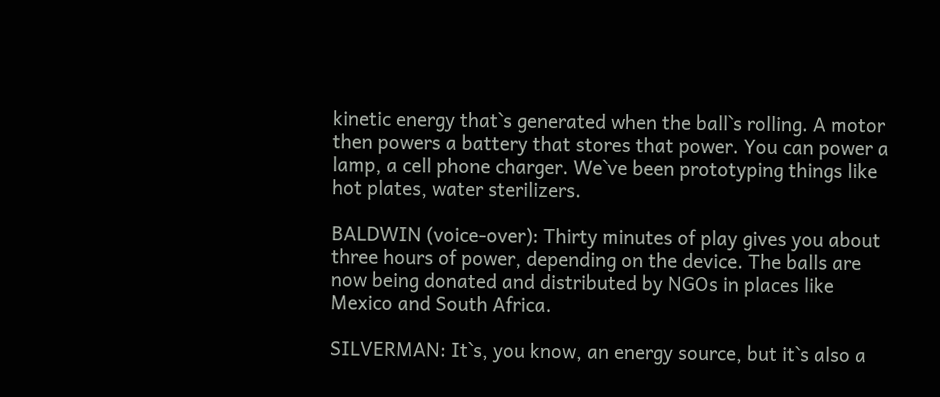kinetic energy that`s generated when the ball`s rolling. A motor then powers a battery that stores that power. You can power a lamp, a cell phone charger. We`ve been prototyping things like hot plates, water sterilizers.

BALDWIN (voice-over): Thirty minutes of play gives you about three hours of power, depending on the device. The balls are now being donated and distributed by NGOs in places like Mexico and South Africa.

SILVERMAN: It`s, you know, an energy source, but it`s also a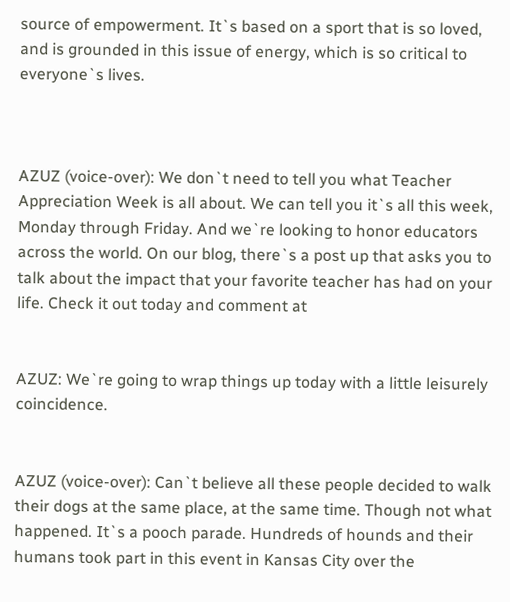source of empowerment. It`s based on a sport that is so loved, and is grounded in this issue of energy, which is so critical to everyone`s lives.



AZUZ (voice-over): We don`t need to tell you what Teacher Appreciation Week is all about. We can tell you it`s all this week, Monday through Friday. And we`re looking to honor educators across the world. On our blog, there`s a post up that asks you to talk about the impact that your favorite teacher has had on your life. Check it out today and comment at


AZUZ: We`re going to wrap things up today with a little leisurely coincidence.


AZUZ (voice-over): Can`t believe all these people decided to walk their dogs at the same place, at the same time. Though not what happened. It`s a pooch parade. Hundreds of hounds and their humans took part in this event in Kansas City over the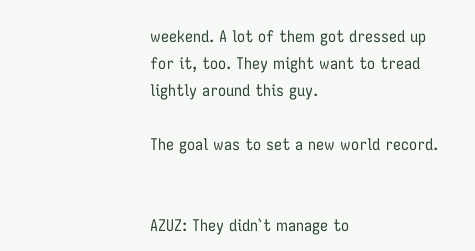weekend. A lot of them got dressed up for it, too. They might want to tread lightly around this guy.

The goal was to set a new world record.


AZUZ: They didn`t manage to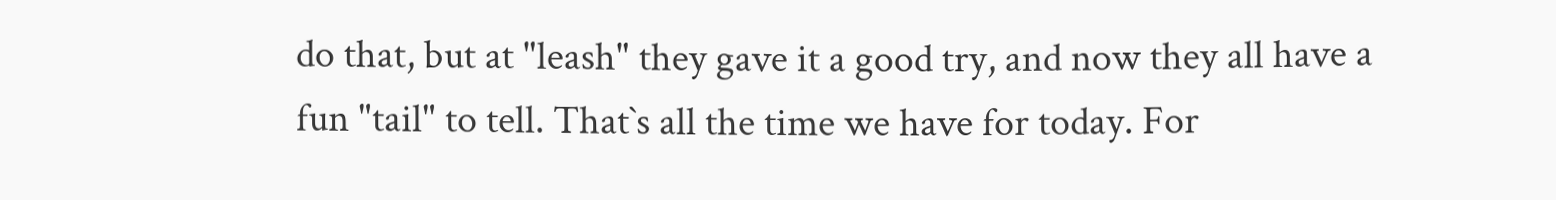do that, but at "leash" they gave it a good try, and now they all have a fun "tail" to tell. That`s all the time we have for today. For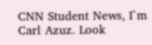CNN Student News, I`m Carl Azuz. Look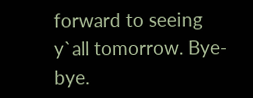forward to seeing y`all tomorrow. Bye-bye.